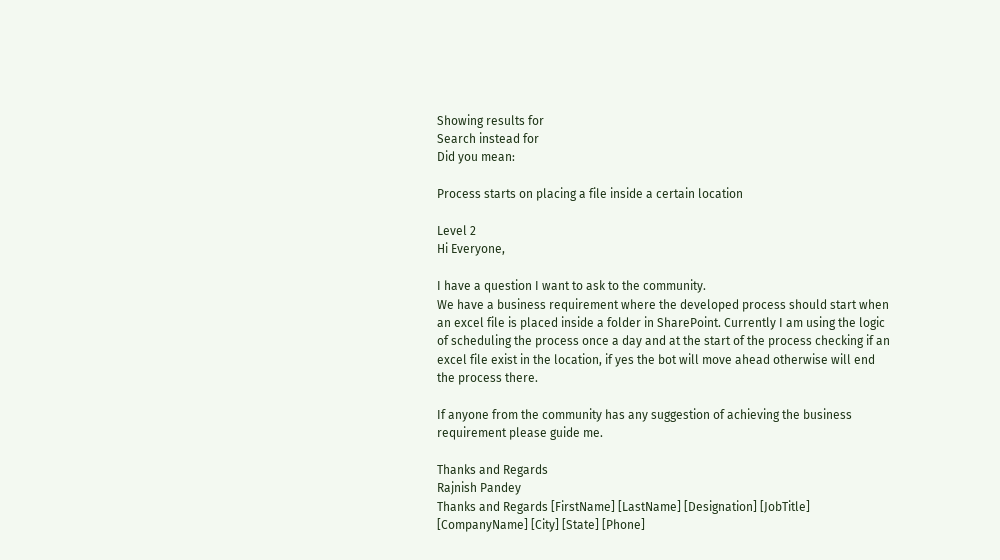Showing results for
Search instead for
Did you mean:

Process starts on placing a file inside a certain location

Level 2
Hi Everyone,

I have a question I want to ask to the community.
We have a business requirement where the developed process should start when an excel file is placed inside a folder in SharePoint. Currently I am using the logic of scheduling the process once a day and at the start of the process checking if an excel file exist in the location, if yes the bot will move ahead otherwise will end the process there.

If anyone from the community has any suggestion of achieving the business requirement please guide me.

Thanks and Regards
Rajnish Pandey
Thanks and Regards [FirstName] [LastName] [Designation] [JobTitle] [CompanyName] [City] [State] [Phone]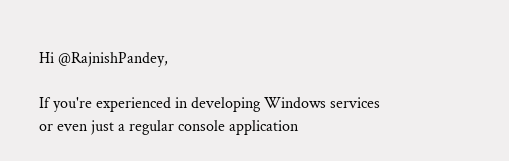Hi @RajnishPandey,

If you're experienced in developing Windows services or even just a regular console application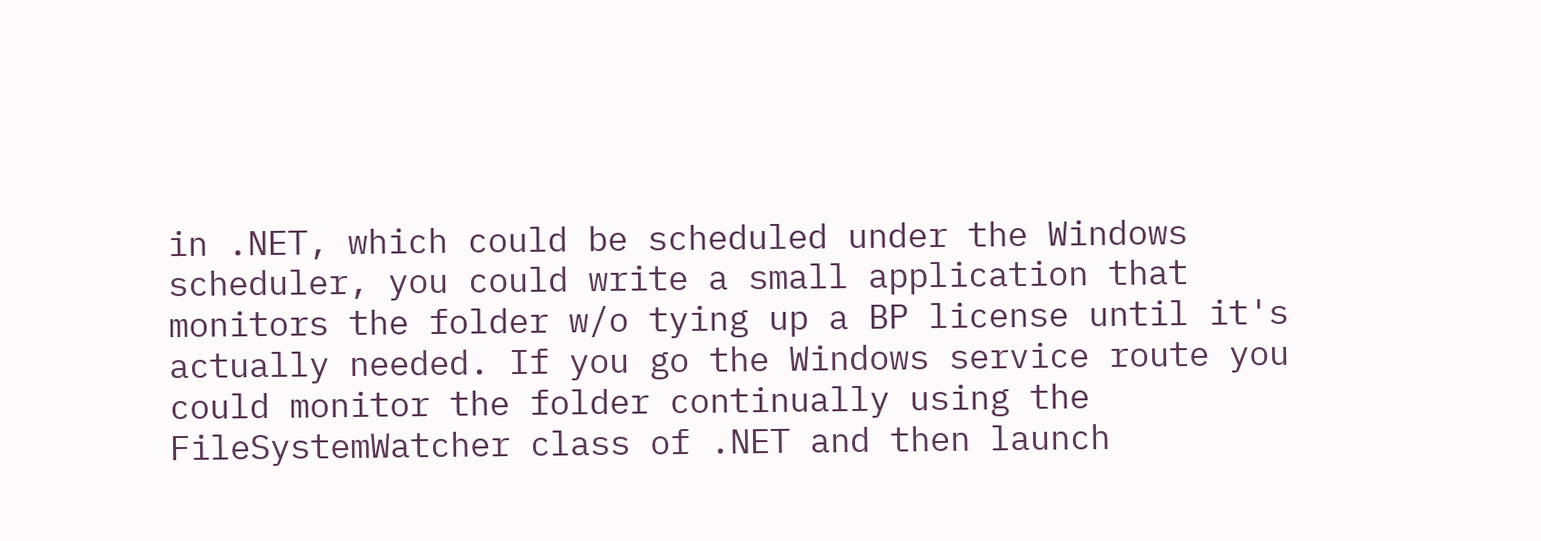in .NET, which could be scheduled under the Windows scheduler, you could write a small application that monitors the folder w/o tying up a BP license until it's actually needed. If you go the Windows service route you could monitor the folder continually using the FileSystemWatcher class of .NET and then launch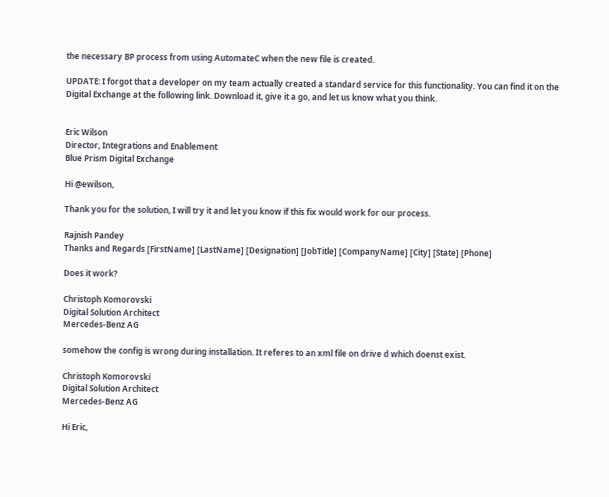the necessary BP process from using AutomateC when the new file is created.

UPDATE: I forgot that a developer on my team actually created a standard service for this functionality. You can find it on the Digital Exchange at the following link. Download it, give it a go, and let us know what you think.


Eric Wilson
Director, Integrations and Enablement
Blue Prism Digital Exchange

Hi @ewilson,

Thank you for the solution, I will try it and let you know if this fix would work for our process.

Rajnish Pandey
Thanks and Regards [FirstName] [LastName] [Designation] [JobTitle] [CompanyName] [City] [State] [Phone]

Does it work?

Christoph Komorovski
Digital Solution Architect
Mercedes-Benz AG

somehow the config is wrong during installation. It referes to an xml file on drive d which doenst exist.

Christoph Komorovski
Digital Solution Architect
Mercedes-Benz AG

Hi Eric,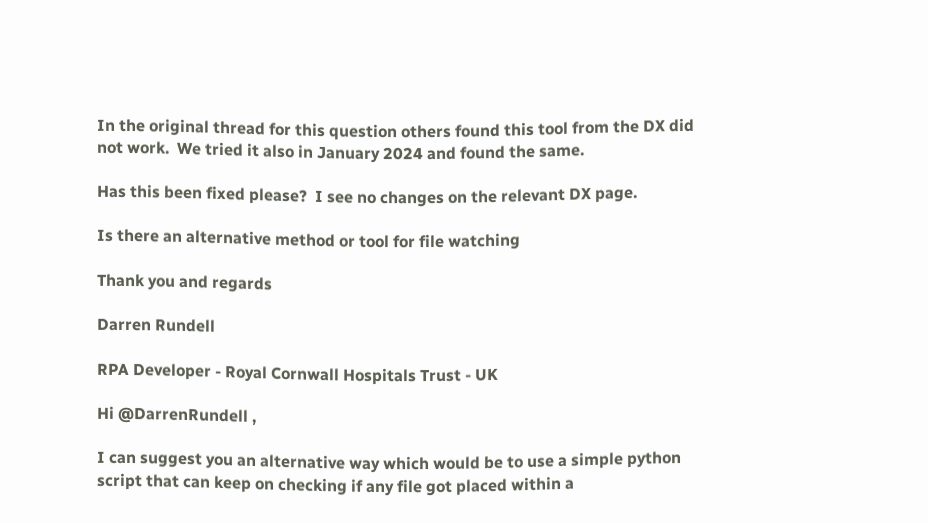In the original thread for this question others found this tool from the DX did not work.  We tried it also in January 2024 and found the same.

Has this been fixed please?  I see no changes on the relevant DX page.

Is there an alternative method or tool for file watching

Thank you and regards

Darren Rundell

RPA Developer - Royal Cornwall Hospitals Trust - UK

Hi @DarrenRundell ,

I can suggest you an alternative way which would be to use a simple python script that can keep on checking if any file got placed within a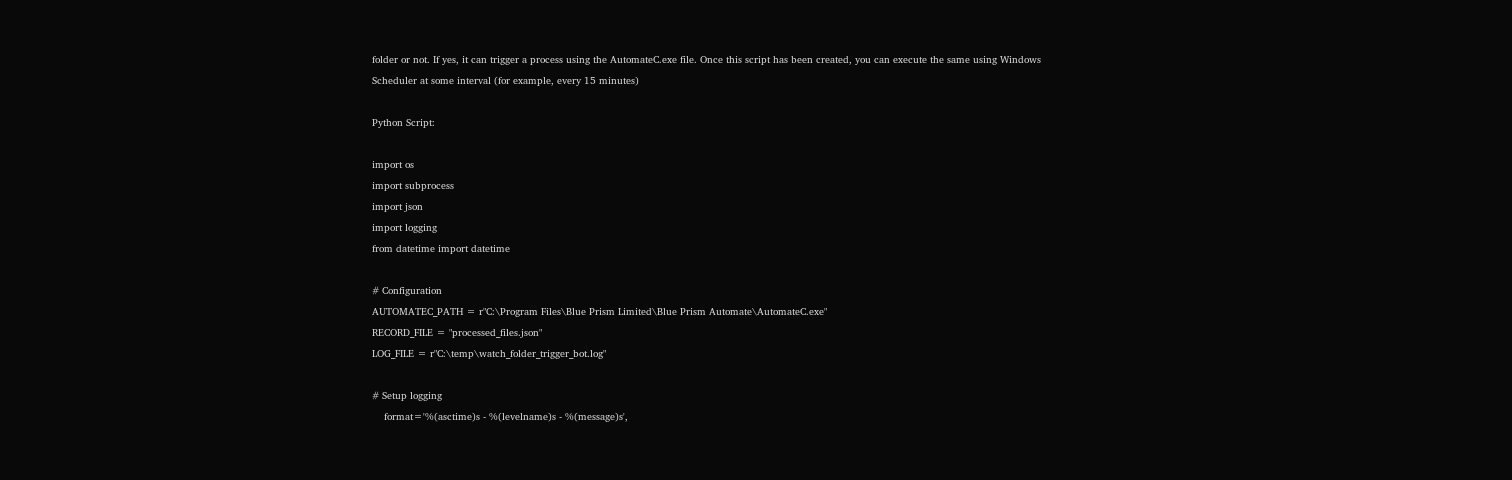folder or not. If yes, it can trigger a process using the AutomateC.exe file. Once this script has been created, you can execute the same using Windows Scheduler at some interval (for example, every 15 minutes)

Python Script:

import os
import subprocess
import json
import logging
from datetime import datetime

# Configuration
AUTOMATEC_PATH = r"C:\Program Files\Blue Prism Limited\Blue Prism Automate\AutomateC.exe"
RECORD_FILE = "processed_files.json"
LOG_FILE = r"C:\temp\watch_folder_trigger_bot.log"

# Setup logging
    format='%(asctime)s - %(levelname)s - %(message)s',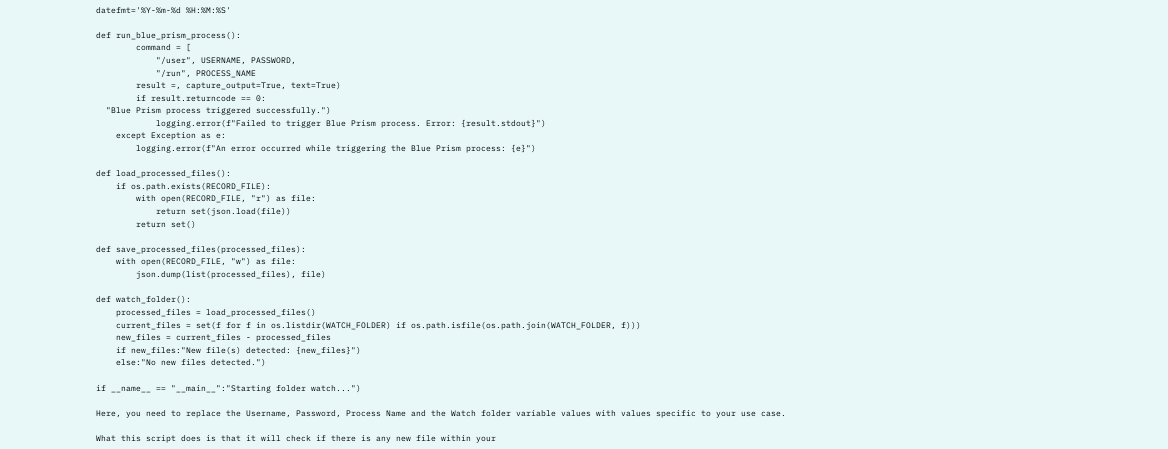datefmt='%Y-%m-%d %H:%M:%S'

def run_blue_prism_process():
        command = [
            "/user", USERNAME, PASSWORD,
            "/run", PROCESS_NAME
        result =, capture_output=True, text=True)
        if result.returncode == 0:
  "Blue Prism process triggered successfully.")
            logging.error(f"Failed to trigger Blue Prism process. Error: {result.stdout}")
    except Exception as e:
        logging.error(f"An error occurred while triggering the Blue Prism process: {e}")

def load_processed_files():
    if os.path.exists(RECORD_FILE):
        with open(RECORD_FILE, "r") as file:
            return set(json.load(file))
        return set()

def save_processed_files(processed_files):
    with open(RECORD_FILE, "w") as file:
        json.dump(list(processed_files), file)

def watch_folder():
    processed_files = load_processed_files()
    current_files = set(f for f in os.listdir(WATCH_FOLDER) if os.path.isfile(os.path.join(WATCH_FOLDER, f)))
    new_files = current_files - processed_files
    if new_files:"New file(s) detected: {new_files}")
    else:"No new files detected.")

if __name__ == "__main__":"Starting folder watch...")

Here, you need to replace the Username, Password, Process Name and the Watch folder variable values with values specific to your use case.

What this script does is that it will check if there is any new file within your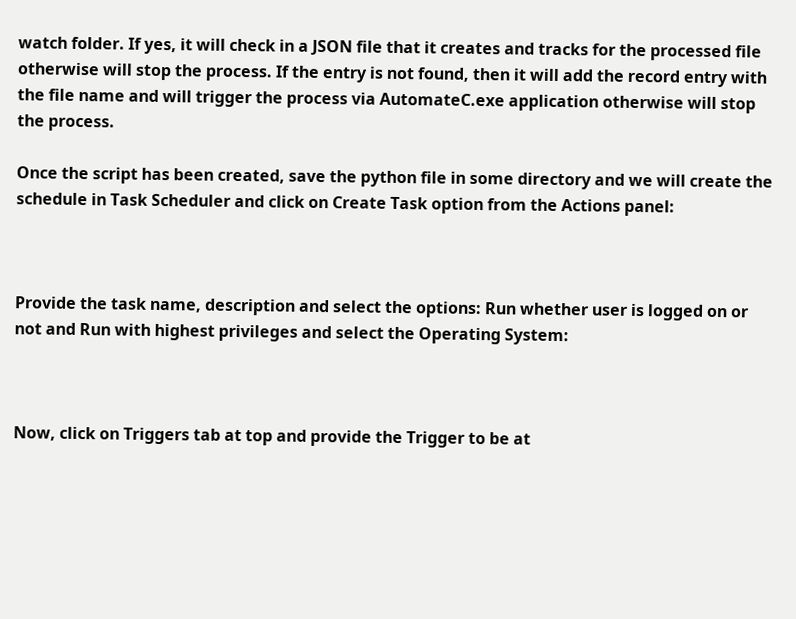watch folder. If yes, it will check in a JSON file that it creates and tracks for the processed file otherwise will stop the process. If the entry is not found, then it will add the record entry with the file name and will trigger the process via AutomateC.exe application otherwise will stop the process.

Once the script has been created, save the python file in some directory and we will create the schedule in Task Scheduler and click on Create Task option from the Actions panel:



Provide the task name, description and select the options: Run whether user is logged on or not and Run with highest privileges and select the Operating System:



Now, click on Triggers tab at top and provide the Trigger to be at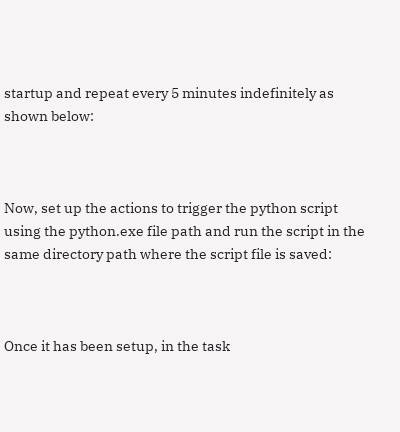startup and repeat every 5 minutes indefinitely as shown below:



Now, set up the actions to trigger the python script using the python.exe file path and run the script in the same directory path where the script file is saved:



Once it has been setup, in the task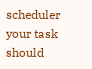scheduler your task should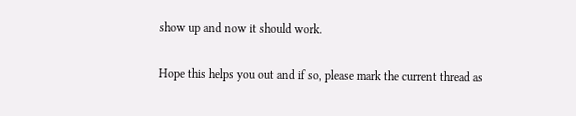show up and now it should work.

Hope this helps you out and if so, please mark the current thread as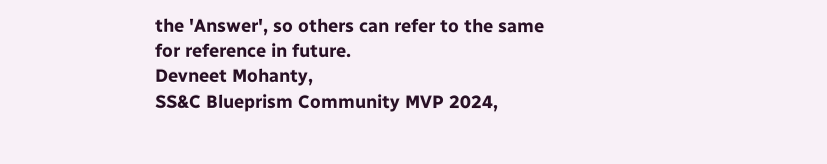the 'Answer', so others can refer to the same for reference in future.
Devneet Mohanty,
SS&C Blueprism Community MVP 2024,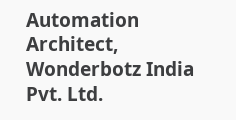Automation Architect,
Wonderbotz India Pvt. Ltd.